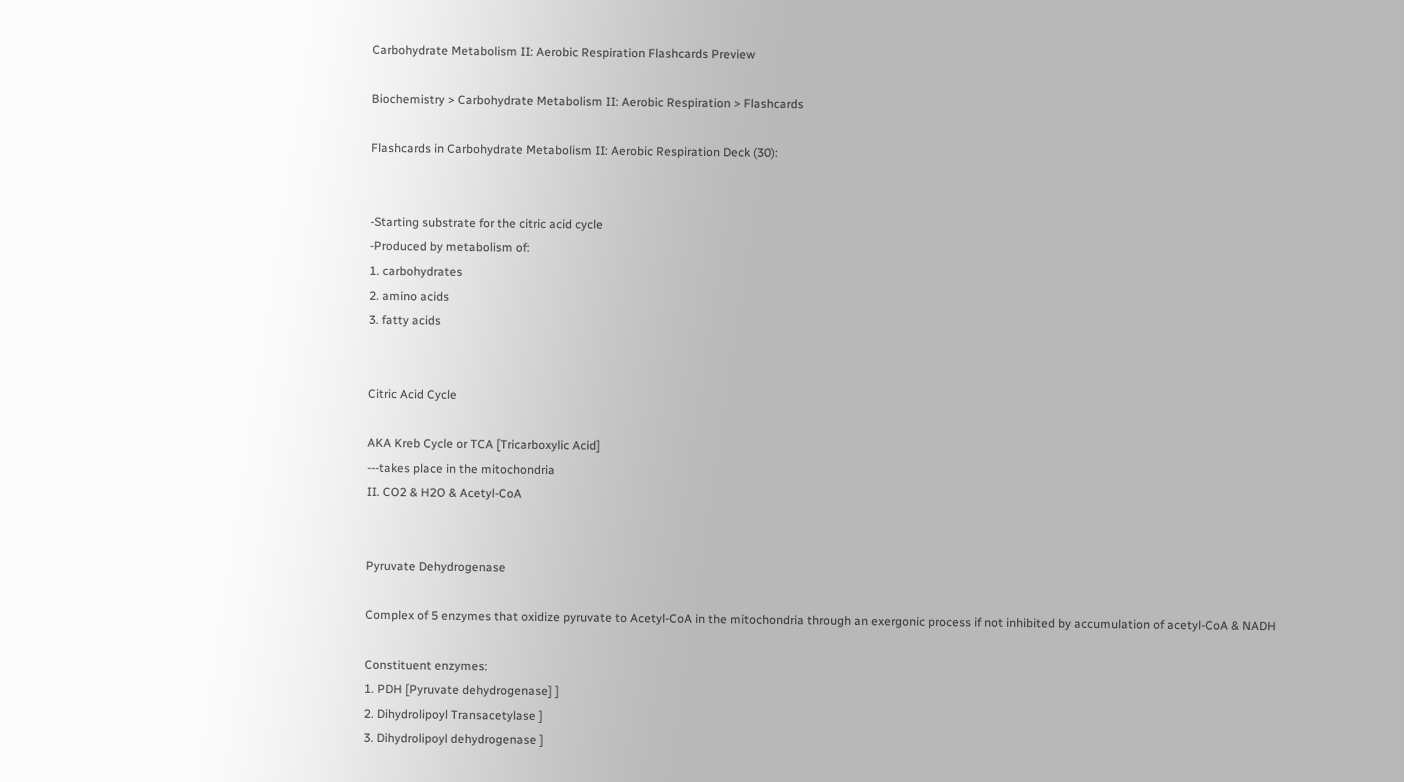Carbohydrate Metabolism II: Aerobic Respiration Flashcards Preview

Biochemistry > Carbohydrate Metabolism II: Aerobic Respiration > Flashcards

Flashcards in Carbohydrate Metabolism II: Aerobic Respiration Deck (30):


-Starting substrate for the citric acid cycle
-Produced by metabolism of:
1. carbohydrates
2. amino acids
3. fatty acids


Citric Acid Cycle

AKA Kreb Cycle or TCA [Tricarboxylic Acid]
---takes place in the mitochondria
II. CO2 & H2O & Acetyl-CoA


Pyruvate Dehydrogenase

Complex of 5 enzymes that oxidize pyruvate to Acetyl-CoA in the mitochondria through an exergonic process if not inhibited by accumulation of acetyl-CoA & NADH

Constituent enzymes:
1. PDH [Pyruvate dehydrogenase] ]
2. Dihydrolipoyl Transacetylase ]
3. Dihydrolipoyl dehydrogenase ]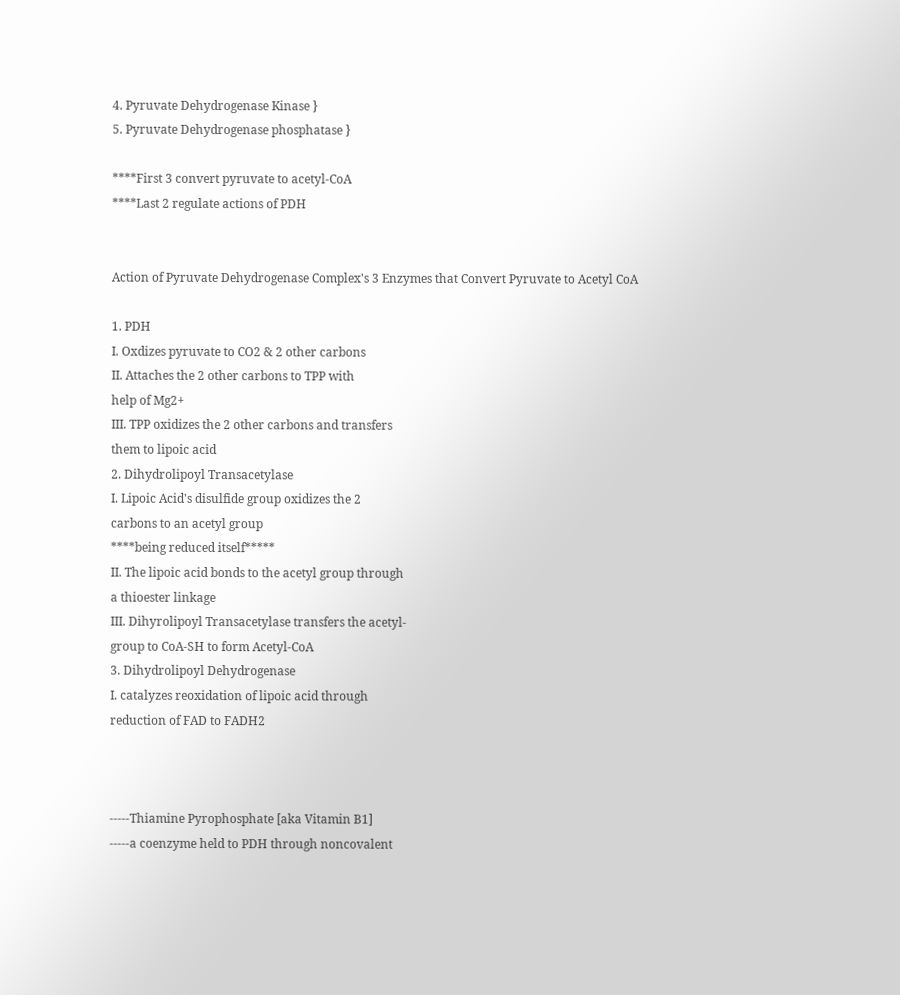4. Pyruvate Dehydrogenase Kinase }
5. Pyruvate Dehydrogenase phosphatase }

****First 3 convert pyruvate to acetyl-CoA
****Last 2 regulate actions of PDH


Action of Pyruvate Dehydrogenase Complex's 3 Enzymes that Convert Pyruvate to Acetyl CoA

1. PDH
I. Oxdizes pyruvate to CO2 & 2 other carbons
II. Attaches the 2 other carbons to TPP with
help of Mg2+
III. TPP oxidizes the 2 other carbons and transfers
them to lipoic acid
2. Dihydrolipoyl Transacetylase
I. Lipoic Acid's disulfide group oxidizes the 2
carbons to an acetyl group
****being reduced itself*****
II. The lipoic acid bonds to the acetyl group through
a thioester linkage
III. Dihyrolipoyl Transacetylase transfers the acetyl-
group to CoA-SH to form Acetyl-CoA
3. Dihydrolipoyl Dehydrogenase
I. catalyzes reoxidation of lipoic acid through
reduction of FAD to FADH2



-----Thiamine Pyrophosphate [aka Vitamin B1]
-----a coenzyme held to PDH through noncovalent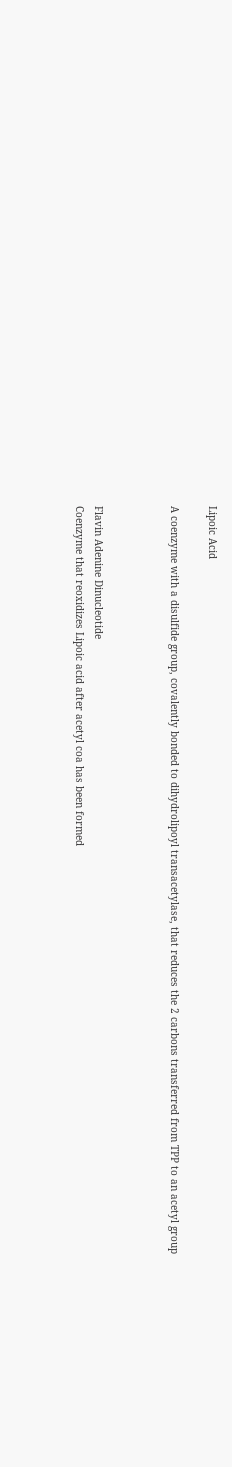Lipoic Acid

A coenzyme with a disulfide group, covalently bonded to dihydrolipoyl transacetylase, that reduces the 2 carbons transferred from TPP to an acetyl group



Flavin Adenine Dinucleotide
Coenzyme that reoxidizes Lipoic acid after acetyl coa has been formed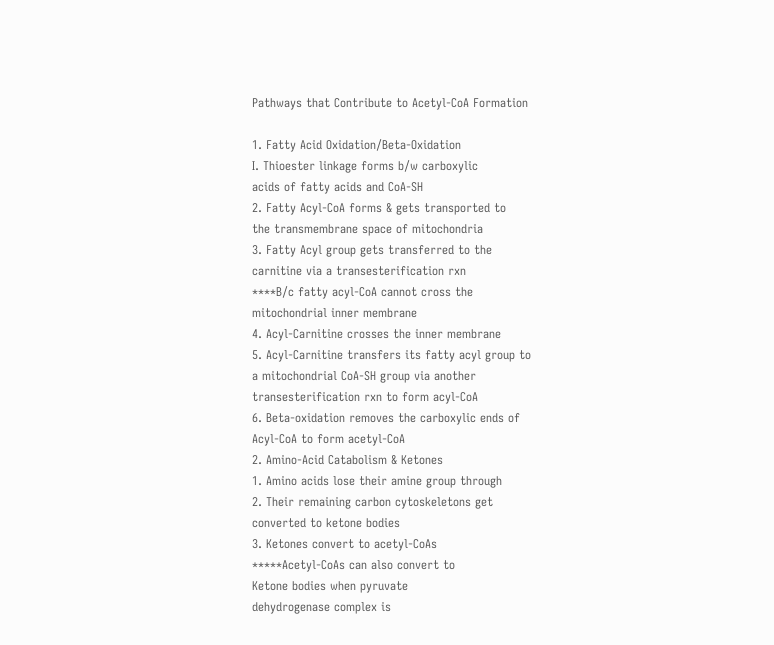Pathways that Contribute to Acetyl-CoA Formation

1. Fatty Acid Oxidation/Beta-Oxidation
I. Thioester linkage forms b/w carboxylic
acids of fatty acids and CoA-SH
2. Fatty Acyl-CoA forms & gets transported to
the transmembrane space of mitochondria
3. Fatty Acyl group gets transferred to the
carnitine via a transesterification rxn
****B/c fatty acyl-CoA cannot cross the
mitochondrial inner membrane
4. Acyl-Carnitine crosses the inner membrane
5. Acyl-Carnitine transfers its fatty acyl group to
a mitochondrial CoA-SH group via another
transesterification rxn to form acyl-CoA
6. Beta-oxidation removes the carboxylic ends of
Acyl-CoA to form acetyl-CoA
2. Amino-Acid Catabolism & Ketones
1. Amino acids lose their amine group through
2. Their remaining carbon cytoskeletons get
converted to ketone bodies
3. Ketones convert to acetyl-CoAs
*****Acetyl-CoAs can also convert to
Ketone bodies when pyruvate
dehydrogenase complex is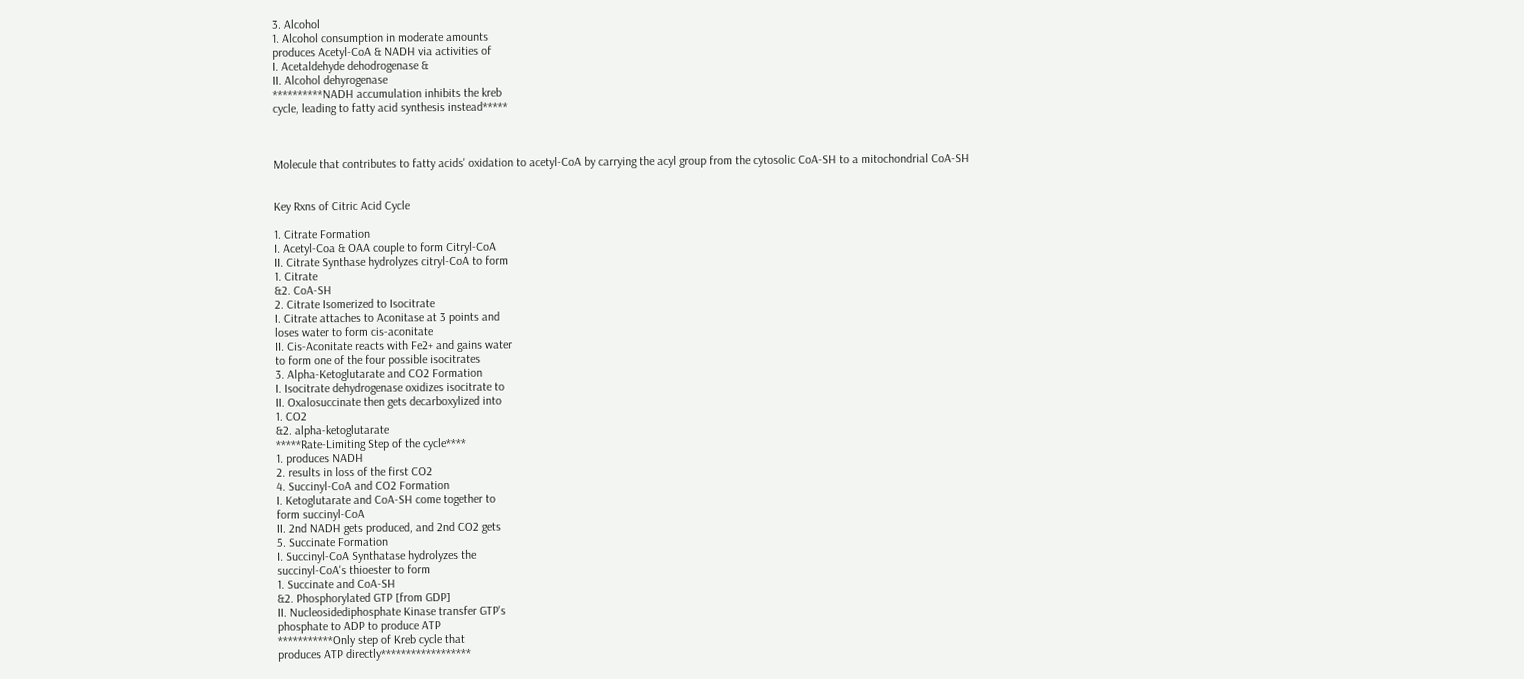3. Alcohol
1. Alcohol consumption in moderate amounts
produces Acetyl-CoA & NADH via activities of
I. Acetaldehyde dehodrogenase &
II. Alcohol dehyrogenase
**********NADH accumulation inhibits the kreb
cycle, leading to fatty acid synthesis instead*****



Molecule that contributes to fatty acids' oxidation to acetyl-CoA by carrying the acyl group from the cytosolic CoA-SH to a mitochondrial CoA-SH


Key Rxns of Citric Acid Cycle

1. Citrate Formation
I. Acetyl-Coa & OAA couple to form Citryl-CoA
II. Citrate Synthase hydrolyzes citryl-CoA to form
1. Citrate
&2. CoA-SH
2. Citrate Isomerized to Isocitrate
I. Citrate attaches to Aconitase at 3 points and
loses water to form cis-aconitate
II. Cis-Aconitate reacts with Fe2+ and gains water
to form one of the four possible isocitrates
3. Alpha-Ketoglutarate and CO2 Formation
I. Isocitrate dehydrogenase oxidizes isocitrate to
II. Oxalosuccinate then gets decarboxylized into
1. CO2
&2. alpha-ketoglutarate
*****Rate-Limiting Step of the cycle****
1. produces NADH
2. results in loss of the first CO2
4. Succinyl-CoA and CO2 Formation
I. Ketoglutarate and CoA-SH come together to
form succinyl-CoA
II. 2nd NADH gets produced, and 2nd CO2 gets
5. Succinate Formation
I. Succinyl-CoA Synthatase hydrolyzes the
succinyl-CoA's thioester to form
1. Succinate and CoA-SH
&2. Phosphorylated GTP [from GDP]
II. Nucleosidediphosphate Kinase transfer GTP's
phosphate to ADP to produce ATP
***********Only step of Kreb cycle that
produces ATP directly******************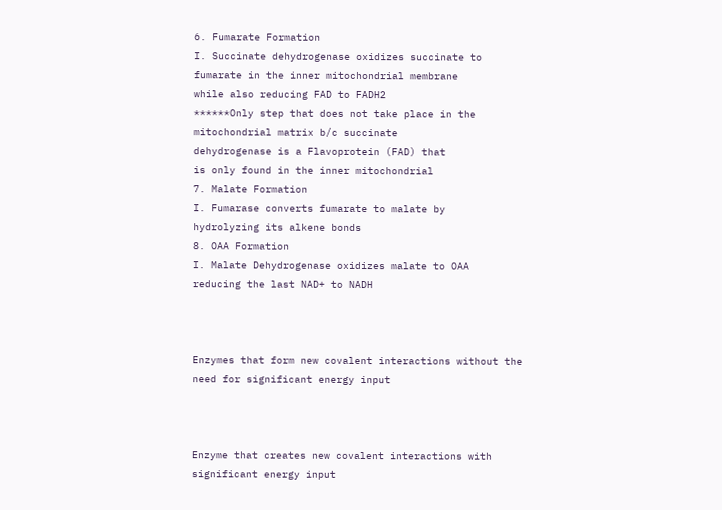6. Fumarate Formation
I. Succinate dehydrogenase oxidizes succinate to
fumarate in the inner mitochondrial membrane
while also reducing FAD to FADH2
******Only step that does not take place in the
mitochondrial matrix b/c succinate
dehydrogenase is a Flavoprotein (FAD) that
is only found in the inner mitochondrial
7. Malate Formation
I. Fumarase converts fumarate to malate by
hydrolyzing its alkene bonds
8. OAA Formation
I. Malate Dehydrogenase oxidizes malate to OAA
reducing the last NAD+ to NADH



Enzymes that form new covalent interactions without the need for significant energy input



Enzyme that creates new covalent interactions with significant energy input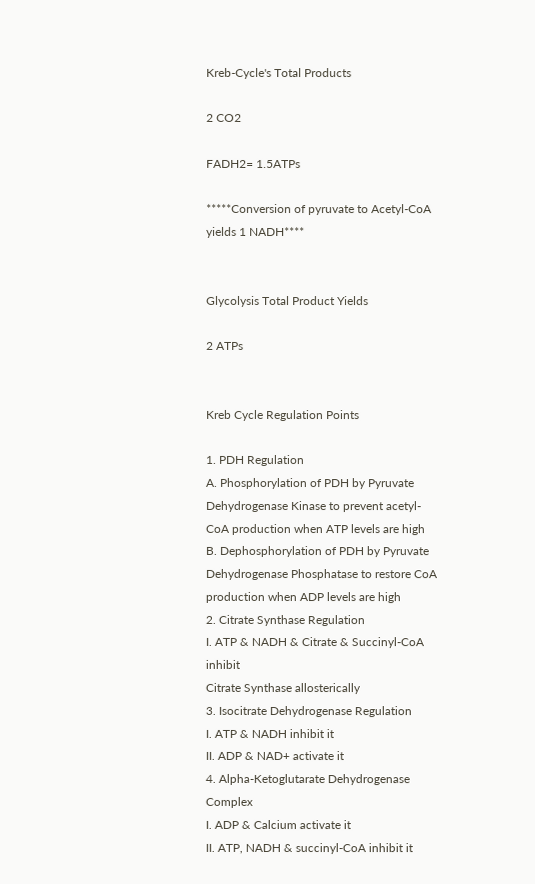Kreb-Cycle's Total Products

2 CO2

FADH2= 1.5ATPs

*****Conversion of pyruvate to Acetyl-CoA yields 1 NADH****


Glycolysis Total Product Yields

2 ATPs


Kreb Cycle Regulation Points

1. PDH Regulation
A. Phosphorylation of PDH by Pyruvate
Dehydrogenase Kinase to prevent acetyl-
CoA production when ATP levels are high
B. Dephosphorylation of PDH by Pyruvate
Dehydrogenase Phosphatase to restore CoA
production when ADP levels are high
2. Citrate Synthase Regulation
I. ATP & NADH & Citrate & Succinyl-CoA inhibit
Citrate Synthase allosterically
3. Isocitrate Dehydrogenase Regulation
I. ATP & NADH inhibit it
II. ADP & NAD+ activate it
4. Alpha-Ketoglutarate Dehydrogenase Complex
I. ADP & Calcium activate it
II. ATP, NADH & succinyl-CoA inhibit it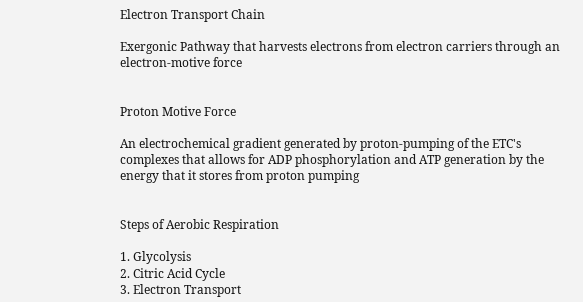Electron Transport Chain

Exergonic Pathway that harvests electrons from electron carriers through an electron-motive force


Proton Motive Force

An electrochemical gradient generated by proton-pumping of the ETC's complexes that allows for ADP phosphorylation and ATP generation by the energy that it stores from proton pumping


Steps of Aerobic Respiration

1. Glycolysis
2. Citric Acid Cycle
3. Electron Transport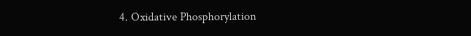4. Oxidative Phosphorylation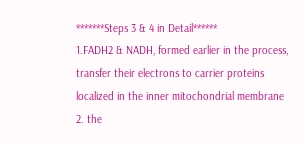*******Steps 3 & 4 in Detail******
1.FADH2 & NADH, formed earlier in the process, transfer their electrons to carrier proteins localized in the inner mitochondrial membrane
2. the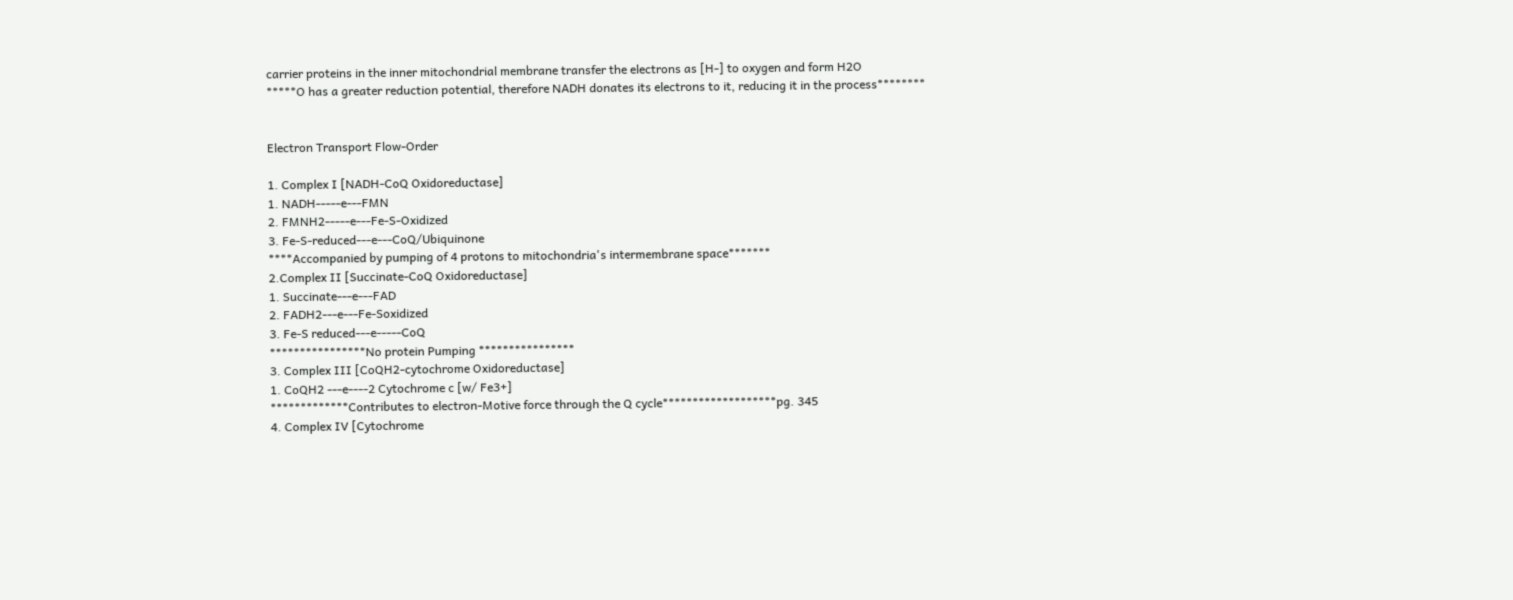carrier proteins in the inner mitochondrial membrane transfer the electrons as [H-] to oxygen and form H2O
*****O has a greater reduction potential, therefore NADH donates its electrons to it, reducing it in the process********


Electron Transport Flow-Order

1. Complex I [NADH-CoQ Oxidoreductase]
1. NADH-----e---FMN
2. FMNH2-----e---Fe-S-Oxidized
3. Fe-S-reduced---e---CoQ/Ubiquinone
****Accompanied by pumping of 4 protons to mitochondria's intermembrane space*******
2.Complex II [Succinate-CoQ Oxidoreductase]
1. Succinate---e---FAD
2. FADH2---e---Fe-Soxidized
3. Fe-S reduced---e-----CoQ
****************No protein Pumping ****************
3. Complex III [CoQH2-cytochrome Oxidoreductase]
1. CoQH2 ---e----2 Cytochrome c [w/ Fe3+]
*************Contributes to electron-Motive force through the Q cycle*******************pg. 345
4. Complex IV [Cytochrome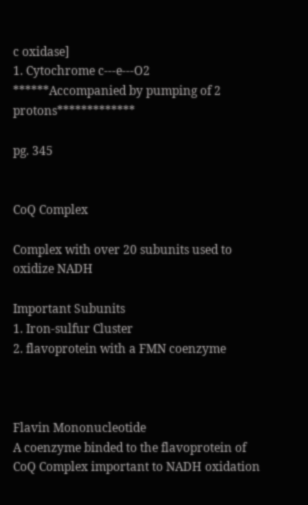c oxidase]
1. Cytochrome c---e---O2
******Accompanied by pumping of 2 protons*************

pg. 345


CoQ Complex

Complex with over 20 subunits used to oxidize NADH

Important Subunits
1. Iron-sulfur Cluster
2. flavoprotein with a FMN coenzyme



Flavin Mononucleotide
A coenzyme binded to the flavoprotein of CoQ Complex important to NADH oxidation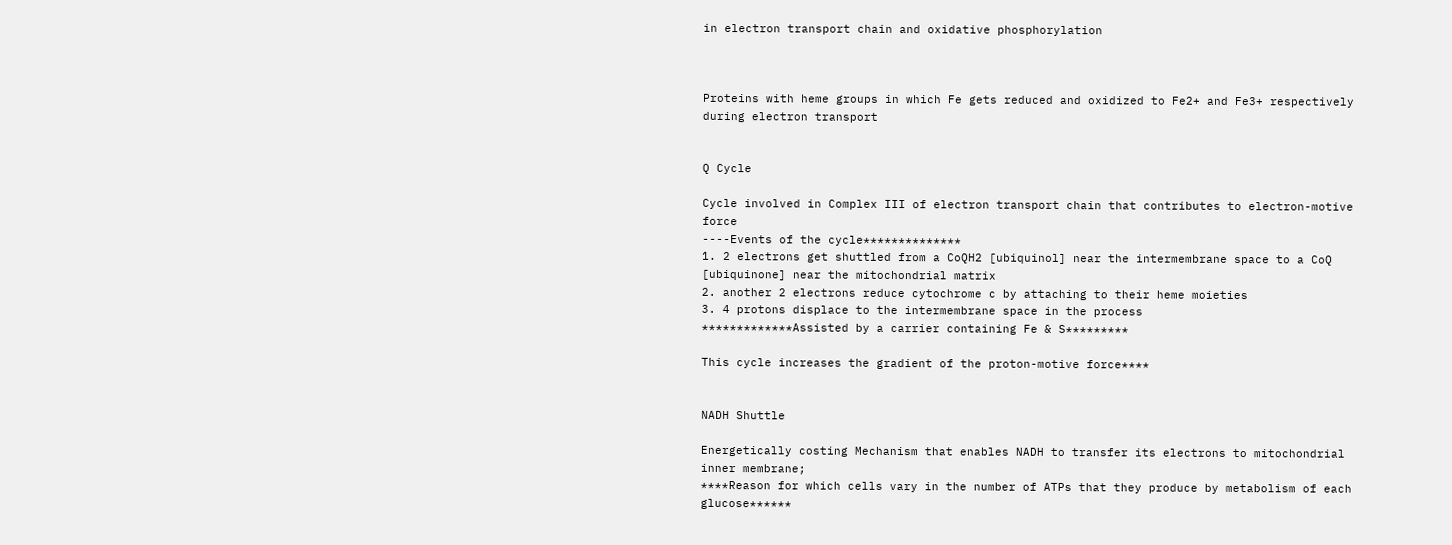in electron transport chain and oxidative phosphorylation



Proteins with heme groups in which Fe gets reduced and oxidized to Fe2+ and Fe3+ respectively during electron transport


Q Cycle

Cycle involved in Complex III of electron transport chain that contributes to electron-motive force
----Events of the cycle**************
1. 2 electrons get shuttled from a CoQH2 [ubiquinol] near the intermembrane space to a CoQ [ubiquinone] near the mitochondrial matrix
2. another 2 electrons reduce cytochrome c by attaching to their heme moieties
3. 4 protons displace to the intermembrane space in the process
*************Assisted by a carrier containing Fe & S*********

This cycle increases the gradient of the proton-motive force****


NADH Shuttle

Energetically costing Mechanism that enables NADH to transfer its electrons to mitochondrial inner membrane;
****Reason for which cells vary in the number of ATPs that they produce by metabolism of each glucose******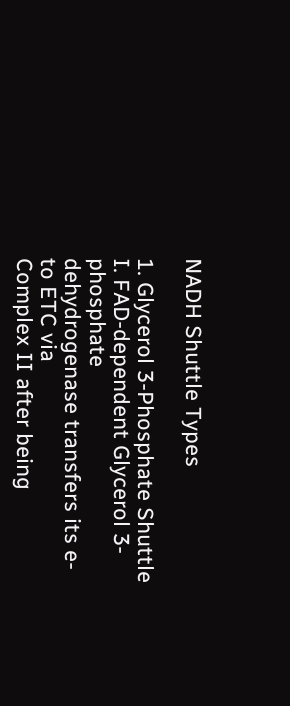NADH Shuttle Types

1. Glycerol 3-Phosphate Shuttle
I. FAD-dependent Glycerol 3-phosphate
dehydrogenase transfers its e- to ETC via
Complex II after being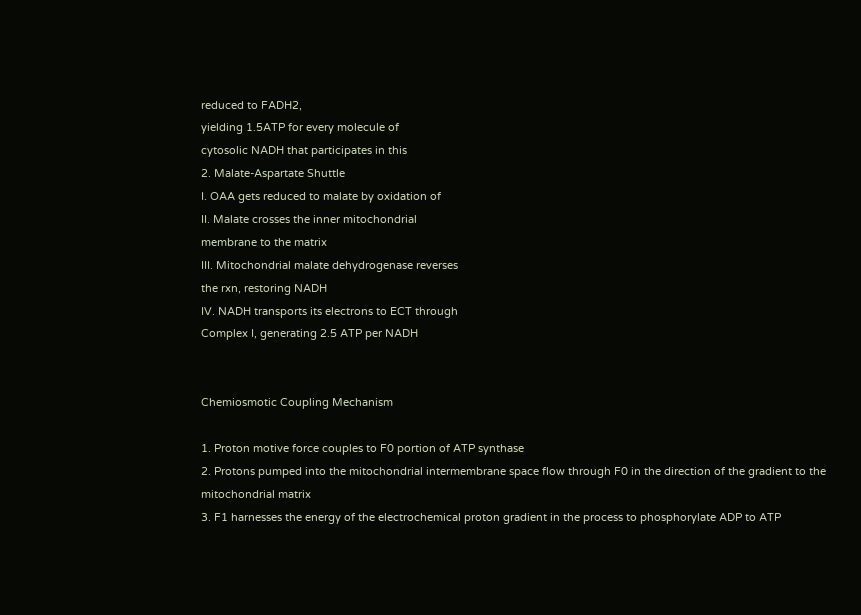reduced to FADH2,
yielding 1.5ATP for every molecule of
cytosolic NADH that participates in this
2. Malate-Aspartate Shuttle
I. OAA gets reduced to malate by oxidation of
II. Malate crosses the inner mitochondrial
membrane to the matrix
III. Mitochondrial malate dehydrogenase reverses
the rxn, restoring NADH
IV. NADH transports its electrons to ECT through
Complex I, generating 2.5 ATP per NADH


Chemiosmotic Coupling Mechanism

1. Proton motive force couples to F0 portion of ATP synthase
2. Protons pumped into the mitochondrial intermembrane space flow through F0 in the direction of the gradient to the mitochondrial matrix
3. F1 harnesses the energy of the electrochemical proton gradient in the process to phosphorylate ADP to ATP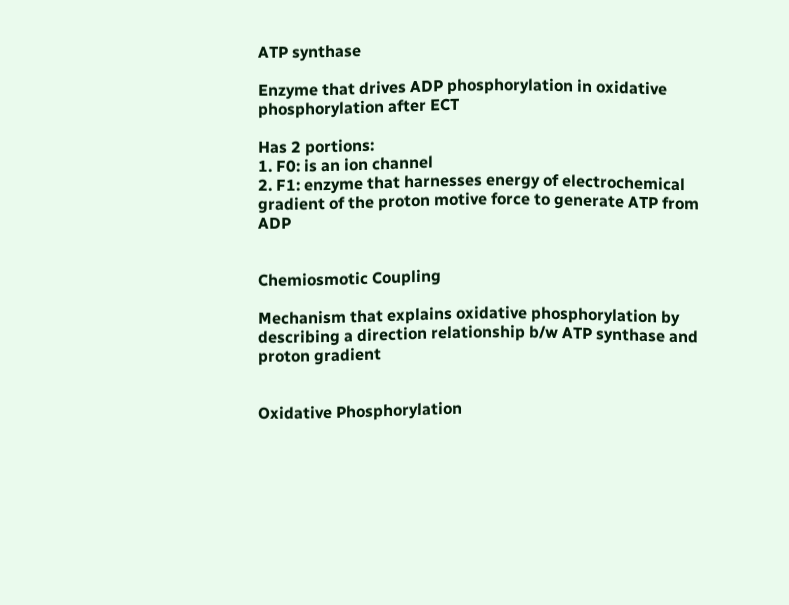ATP synthase

Enzyme that drives ADP phosphorylation in oxidative phosphorylation after ECT

Has 2 portions:
1. F0: is an ion channel
2. F1: enzyme that harnesses energy of electrochemical gradient of the proton motive force to generate ATP from ADP


Chemiosmotic Coupling

Mechanism that explains oxidative phosphorylation by describing a direction relationship b/w ATP synthase and proton gradient


Oxidative Phosphorylation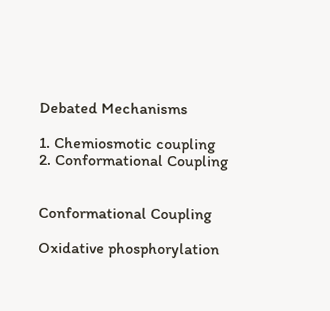Debated Mechanisms

1. Chemiosmotic coupling
2. Conformational Coupling


Conformational Coupling

Oxidative phosphorylation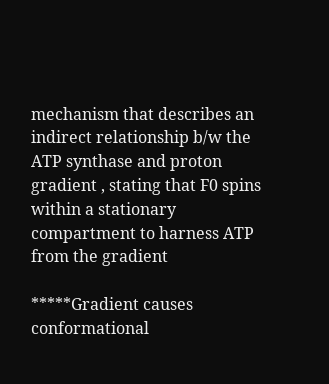mechanism that describes an indirect relationship b/w the ATP synthase and proton gradient , stating that F0 spins within a stationary compartment to harness ATP from the gradient

*****Gradient causes conformational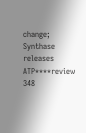change; Synthase releases ATP****review 348